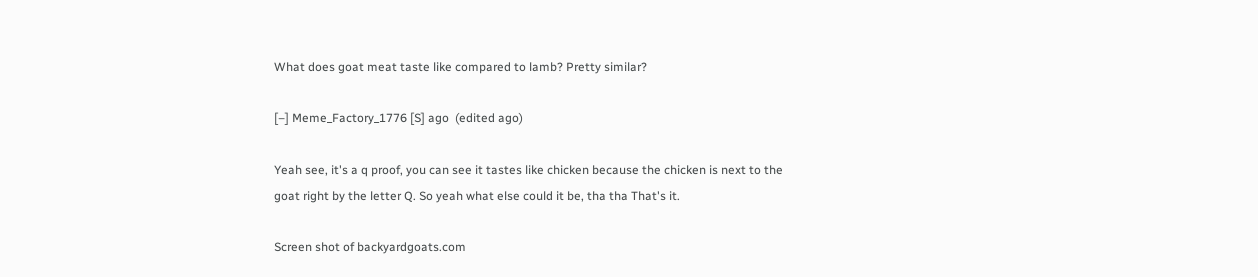What does goat meat taste like compared to lamb? Pretty similar?

[–] Meme_Factory_1776 [S] ago  (edited ago)

Yeah see, it's a q proof, you can see it tastes like chicken because the chicken is next to the goat right by the letter Q. So yeah what else could it be, tha tha That's it.

Screen shot of backyardgoats.com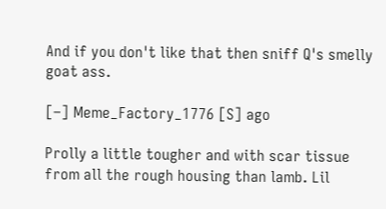And if you don't like that then sniff Q's smelly goat ass.

[–] Meme_Factory_1776 [S] ago

Prolly a little tougher and with scar tissue from all the rough housing than lamb. Lil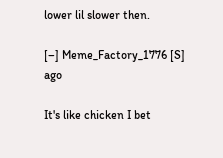lower lil slower then.

[–] Meme_Factory_1776 [S] ago

It's like chicken I bet